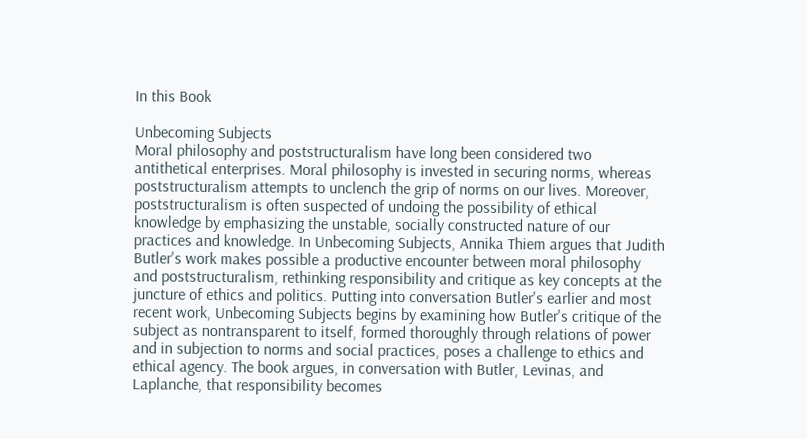In this Book

Unbecoming Subjects
Moral philosophy and poststructuralism have long been considered two antithetical enterprises. Moral philosophy is invested in securing norms, whereas poststructuralism attempts to unclench the grip of norms on our lives. Moreover, poststructuralism is often suspected of undoing the possibility of ethical knowledge by emphasizing the unstable, socially constructed nature of our practices and knowledge. In Unbecoming Subjects, Annika Thiem argues that Judith Butler's work makes possible a productive encounter between moral philosophy and poststructuralism, rethinking responsibility and critique as key concepts at the juncture of ethics and politics. Putting into conversation Butler's earlier and most recent work, Unbecoming Subjects begins by examining how Butler's critique of the subject as nontransparent to itself, formed thoroughly through relations of power and in subjection to norms and social practices, poses a challenge to ethics and ethical agency. The book argues, in conversation with Butler, Levinas, and Laplanche, that responsibility becomes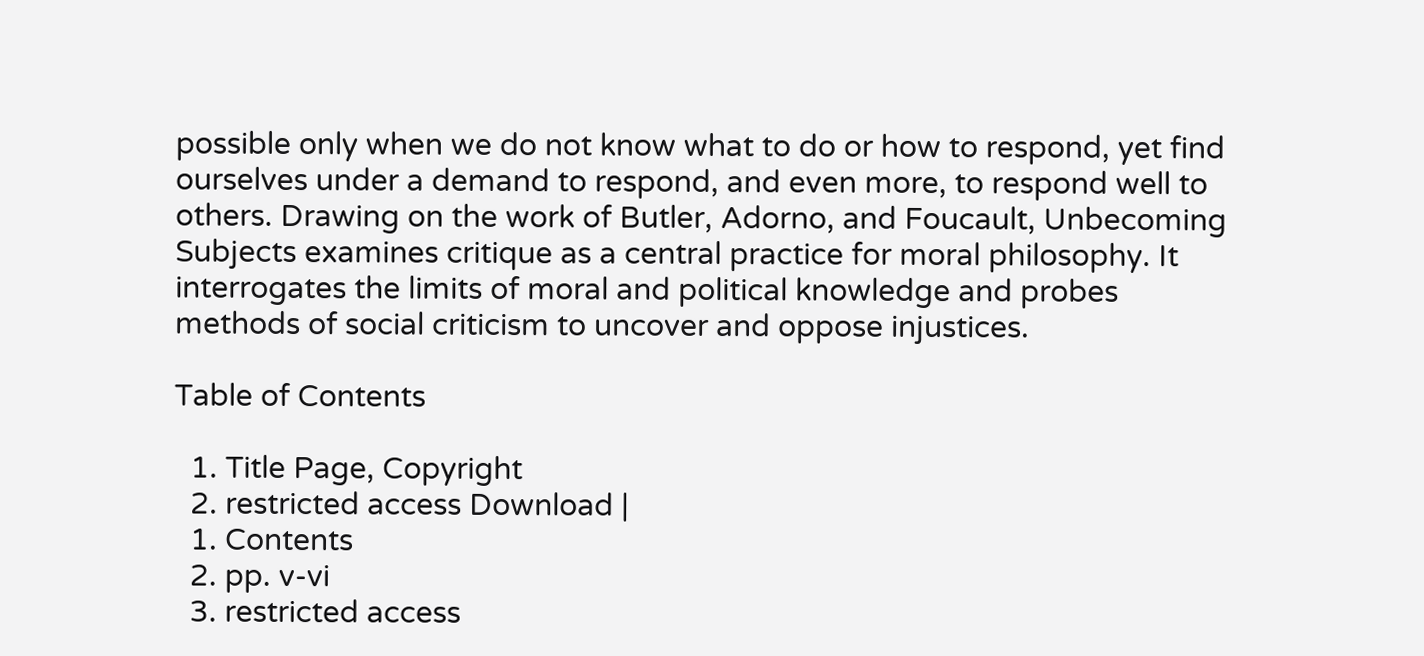possible only when we do not know what to do or how to respond, yet find ourselves under a demand to respond, and even more, to respond well to others. Drawing on the work of Butler, Adorno, and Foucault, Unbecoming Subjects examines critique as a central practice for moral philosophy. It interrogates the limits of moral and political knowledge and probes methods of social criticism to uncover and oppose injustices.

Table of Contents

  1. Title Page, Copyright
  2. restricted access Download |
  1. Contents
  2. pp. v-vi
  3. restricted access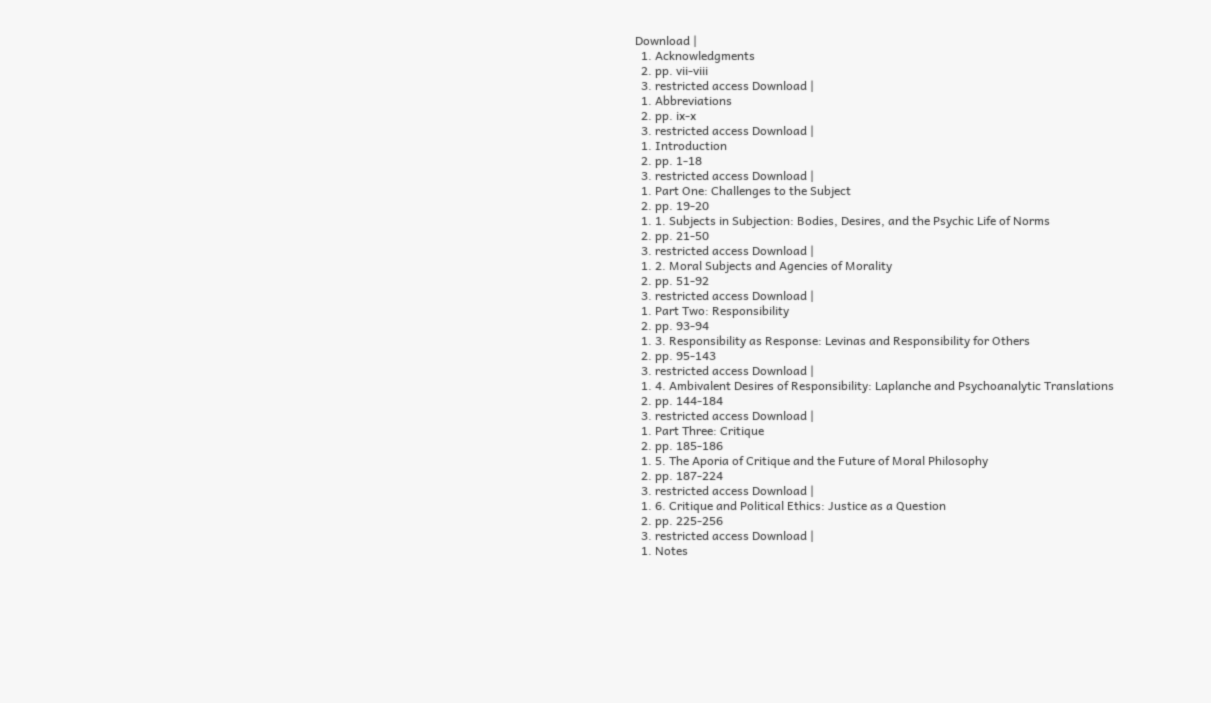Download |
  1. Acknowledgments
  2. pp. vii-viii
  3. restricted access Download |
  1. Abbreviations
  2. pp. ix-x
  3. restricted access Download |
  1. Introduction
  2. pp. 1-18
  3. restricted access Download |
  1. Part One: Challenges to the Subject
  2. pp. 19-20
  1. 1. Subjects in Subjection: Bodies, Desires, and the Psychic Life of Norms
  2. pp. 21-50
  3. restricted access Download |
  1. 2. Moral Subjects and Agencies of Morality
  2. pp. 51-92
  3. restricted access Download |
  1. Part Two: Responsibility
  2. pp. 93-94
  1. 3. Responsibility as Response: Levinas and Responsibility for Others
  2. pp. 95-143
  3. restricted access Download |
  1. 4. Ambivalent Desires of Responsibility: Laplanche and Psychoanalytic Translations
  2. pp. 144-184
  3. restricted access Download |
  1. Part Three: Critique
  2. pp. 185-186
  1. 5. The Aporia of Critique and the Future of Moral Philosophy
  2. pp. 187-224
  3. restricted access Download |
  1. 6. Critique and Political Ethics: Justice as a Question
  2. pp. 225-256
  3. restricted access Download |
  1. Notes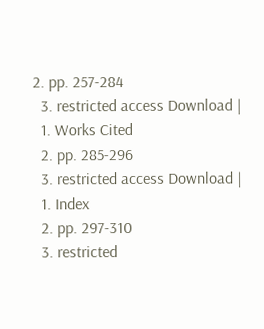2. pp. 257-284
  3. restricted access Download |
  1. Works Cited
  2. pp. 285-296
  3. restricted access Download |
  1. Index
  2. pp. 297-310
  3. restricted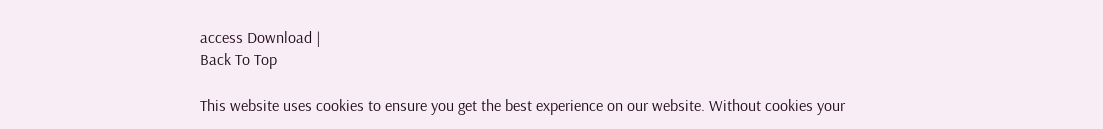access Download |
Back To Top

This website uses cookies to ensure you get the best experience on our website. Without cookies your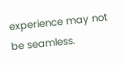experience may not be seamless.